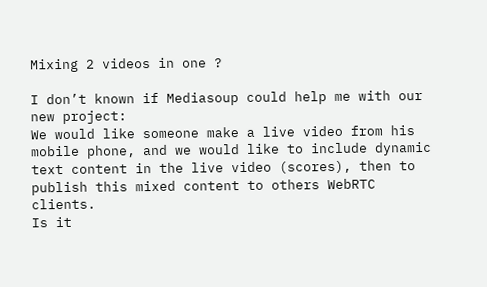Mixing 2 videos in one ?

I don’t known if Mediasoup could help me with our new project:
We would like someone make a live video from his mobile phone, and we would like to include dynamic text content in the live video (scores), then to publish this mixed content to others WebRTC clients.
Is it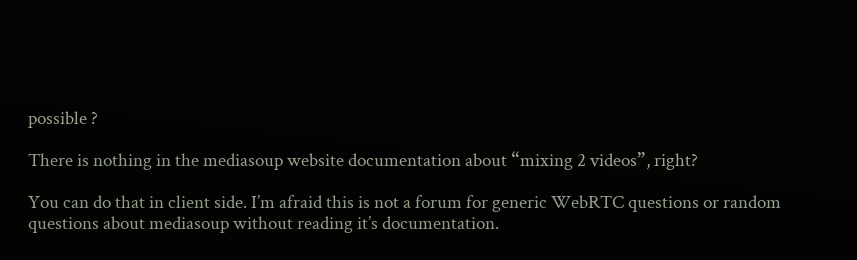possible ?

There is nothing in the mediasoup website documentation about “mixing 2 videos”, right?

You can do that in client side. I’m afraid this is not a forum for generic WebRTC questions or random questions about mediasoup without reading it’s documentation.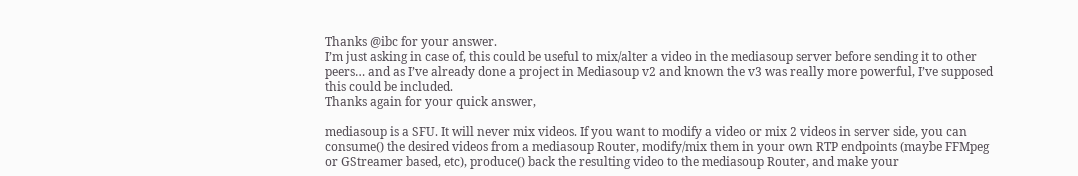Thanks @ibc for your answer.
I’m just asking in case of, this could be useful to mix/alter a video in the mediasoup server before sending it to other peers… and as I’ve already done a project in Mediasoup v2 and known the v3 was really more powerful, I’ve supposed this could be included.
Thanks again for your quick answer,

mediasoup is a SFU. It will never mix videos. If you want to modify a video or mix 2 videos in server side, you can consume() the desired videos from a mediasoup Router, modify/mix them in your own RTP endpoints (maybe FFMpeg or GStreamer based, etc), produce() back the resulting video to the mediasoup Router, and make your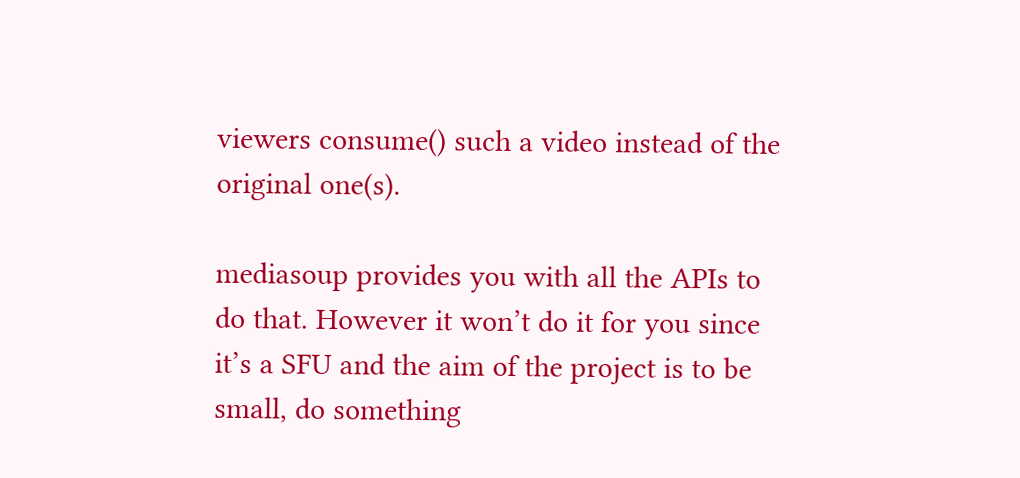viewers consume() such a video instead of the original one(s).

mediasoup provides you with all the APIs to do that. However it won’t do it for you since it’s a SFU and the aim of the project is to be small, do something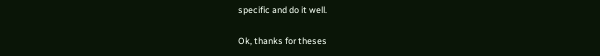specific and do it well.

Ok, thanks for theses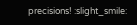precisions! :slight_smile: